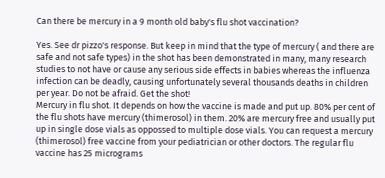Can there be mercury in a 9 month old baby's flu shot vaccination?

Yes. See dr pizzo's response. But keep in mind that the type of mercury ( and there are safe and not safe types) in the shot has been demonstrated in many, many research studies to not have or cause any serious side effects in babies whereas the influenza infection can be deadly, causing unfortunately several thousands deaths in children per year. Do not be afraid. Get the shot!
Mercury in flu shot. It depends on how the vaccine is made and put up. 80% per cent of the flu shots have mercury (thimerosol) in them. 20% are mercury free and usually put up in single dose vials as oppossed to multiple dose vials. You can request a mercury (thimerosol) free vaccine from your pediatrician or other doctors. The regular flu vaccine has 25 micrograms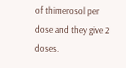of thimerosol per dose and they give 2 doses.